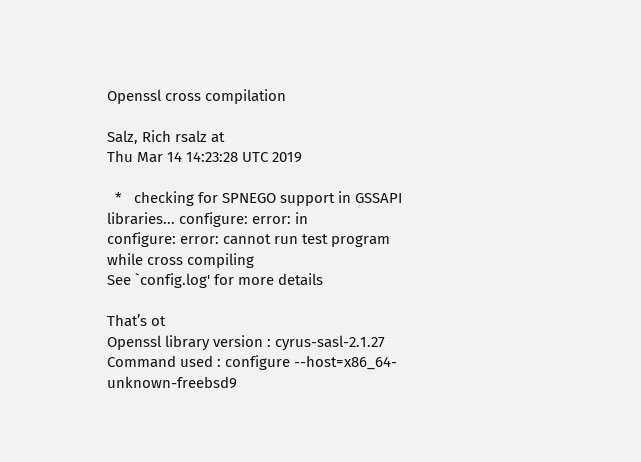Openssl cross compilation

Salz, Rich rsalz at
Thu Mar 14 14:23:28 UTC 2019

  *   checking for SPNEGO support in GSSAPI libraries... configure: error: in
configure: error: cannot run test program while cross compiling
See `config.log' for more details

That’s ot
Openssl library version : cyrus-sasl-2.1.27
Command used : configure --host=x86_64-unknown-freebsd9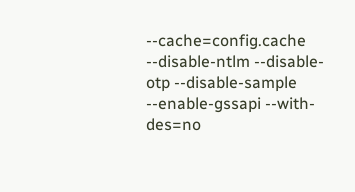--cache=config.cache --disable-ntlm --disable-otp --disable-sample --enable-gssapi --with-des=no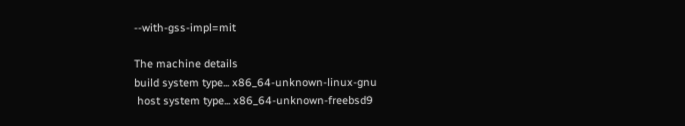--with-gss-impl=mit

The machine details
build system type... x86_64-unknown-linux-gnu
 host system type... x86_64-unknown-freebsd9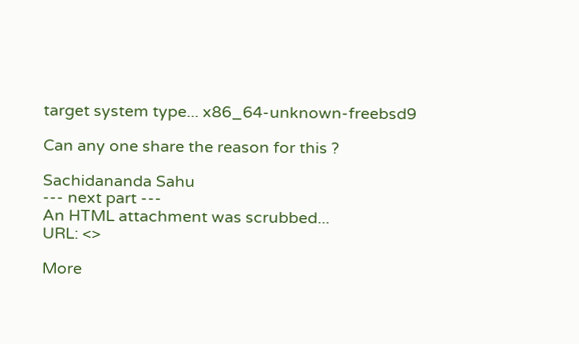target system type... x86_64-unknown-freebsd9

Can any one share the reason for this ?

Sachidananda Sahu
--- next part ---
An HTML attachment was scrubbed...
URL: <>

More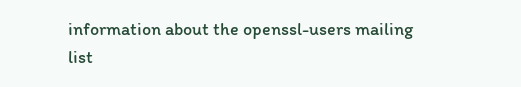information about the openssl-users mailing list